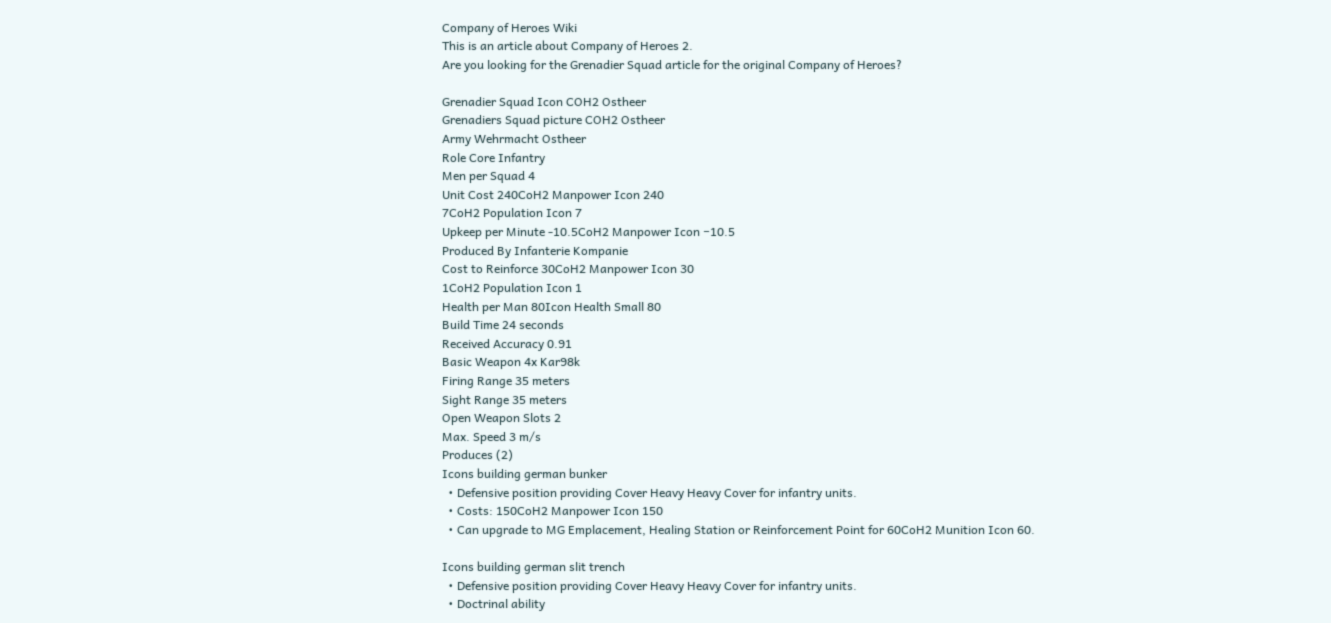Company of Heroes Wiki
This is an article about Company of Heroes 2.
Are you looking for the Grenadier Squad article for the original Company of Heroes?

Grenadier Squad Icon COH2 Ostheer
Grenadiers Squad picture COH2 Ostheer
Army Wehrmacht Ostheer
Role Core Infantry
Men per Squad 4
Unit Cost 240CoH2 Manpower Icon 240
7CoH2 Population Icon 7
Upkeep per Minute -10.5CoH2 Manpower Icon −10.5
Produced By Infanterie Kompanie
Cost to Reinforce 30CoH2 Manpower Icon 30
1CoH2 Population Icon 1
Health per Man 80Icon Health Small 80
Build Time 24 seconds
Received Accuracy 0.91
Basic Weapon 4x Kar98k
Firing Range 35 meters
Sight Range 35 meters
Open Weapon Slots 2
Max. Speed 3 m/s
Produces (2)
Icons building german bunker
  • Defensive position providing Cover Heavy Heavy Cover for infantry units.
  • Costs: 150CoH2 Manpower Icon 150
  • Can upgrade to MG Emplacement, Healing Station or Reinforcement Point for 60CoH2 Munition Icon 60.

Icons building german slit trench
  • Defensive position providing Cover Heavy Heavy Cover for infantry units.
  • Doctrinal ability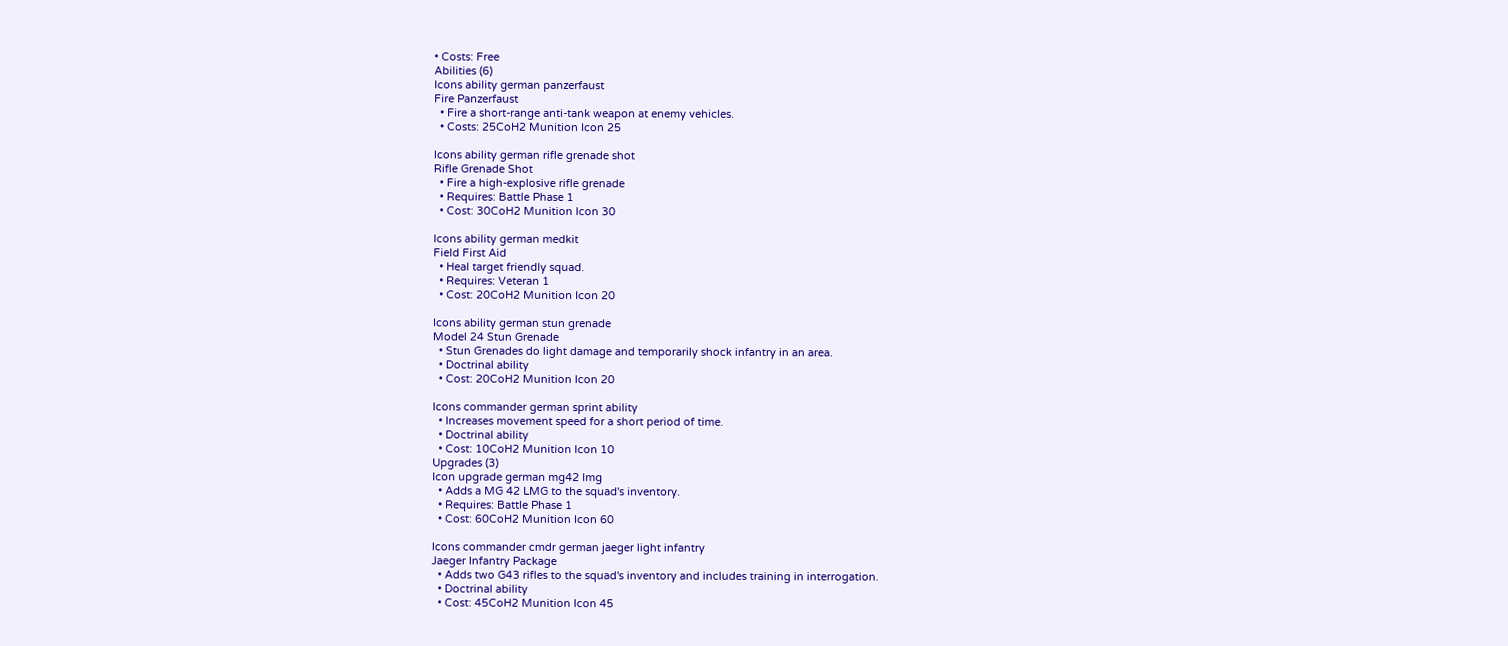• Costs: Free
Abilities (6)
Icons ability german panzerfaust
Fire Panzerfaust
  • Fire a short-range anti-tank weapon at enemy vehicles.
  • Costs: 25CoH2 Munition Icon 25

Icons ability german rifle grenade shot
Rifle Grenade Shot
  • Fire a high-explosive rifle grenade
  • Requires: Battle Phase 1
  • Cost: 30CoH2 Munition Icon 30

Icons ability german medkit
Field First Aid
  • Heal target friendly squad.
  • Requires: Veteran 1
  • Cost: 20CoH2 Munition Icon 20

Icons ability german stun grenade
Model 24 Stun Grenade
  • Stun Grenades do light damage and temporarily shock infantry in an area.
  • Doctrinal ability
  • Cost: 20CoH2 Munition Icon 20

Icons commander german sprint ability
  • Increases movement speed for a short period of time.
  • Doctrinal ability
  • Cost: 10CoH2 Munition Icon 10
Upgrades (3)
Icon upgrade german mg42 lmg
  • Adds a MG 42 LMG to the squad's inventory.
  • Requires: Battle Phase 1
  • Cost: 60CoH2 Munition Icon 60

Icons commander cmdr german jaeger light infantry
Jaeger Infantry Package
  • Adds two G43 rifles to the squad's inventory and includes training in interrogation.
  • Doctrinal ability
  • Cost: 45CoH2 Munition Icon 45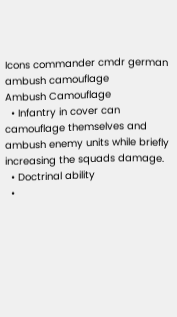Icons commander cmdr german ambush camouflage
Ambush Camouflage
  • Infantry in cover can camouflage themselves and ambush enemy units while briefly increasing the squads damage.
  • Doctrinal ability
  •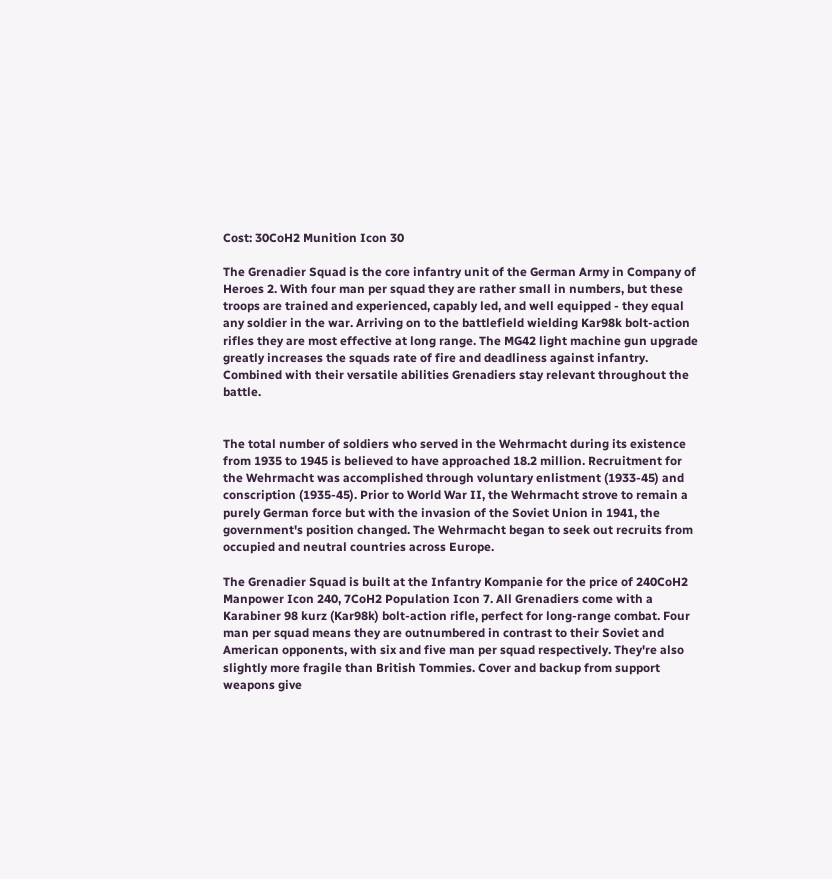Cost: 30CoH2 Munition Icon 30

The Grenadier Squad is the core infantry unit of the German Army in Company of Heroes 2. With four man per squad they are rather small in numbers, but these troops are trained and experienced, capably led, and well equipped - they equal any soldier in the war. Arriving on to the battlefield wielding Kar98k bolt-action rifles they are most effective at long range. The MG42 light machine gun upgrade greatly increases the squads rate of fire and deadliness against infantry. Combined with their versatile abilities Grenadiers stay relevant throughout the battle.


The total number of soldiers who served in the Wehrmacht during its existence from 1935 to 1945 is believed to have approached 18.2 million. Recruitment for the Wehrmacht was accomplished through voluntary enlistment (1933-45) and conscription (1935-45). Prior to World War II, the Wehrmacht strove to remain a purely German force but with the invasion of the Soviet Union in 1941, the government's position changed. The Wehrmacht began to seek out recruits from occupied and neutral countries across Europe.

The Grenadier Squad is built at the Infantry Kompanie for the price of 240CoH2 Manpower Icon 240, 7CoH2 Population Icon 7. All Grenadiers come with a Karabiner 98 kurz (Kar98k) bolt-action rifle, perfect for long-range combat. Four man per squad means they are outnumbered in contrast to their Soviet and American opponents, with six and five man per squad respectively. They're also slightly more fragile than British Tommies. Cover and backup from support weapons give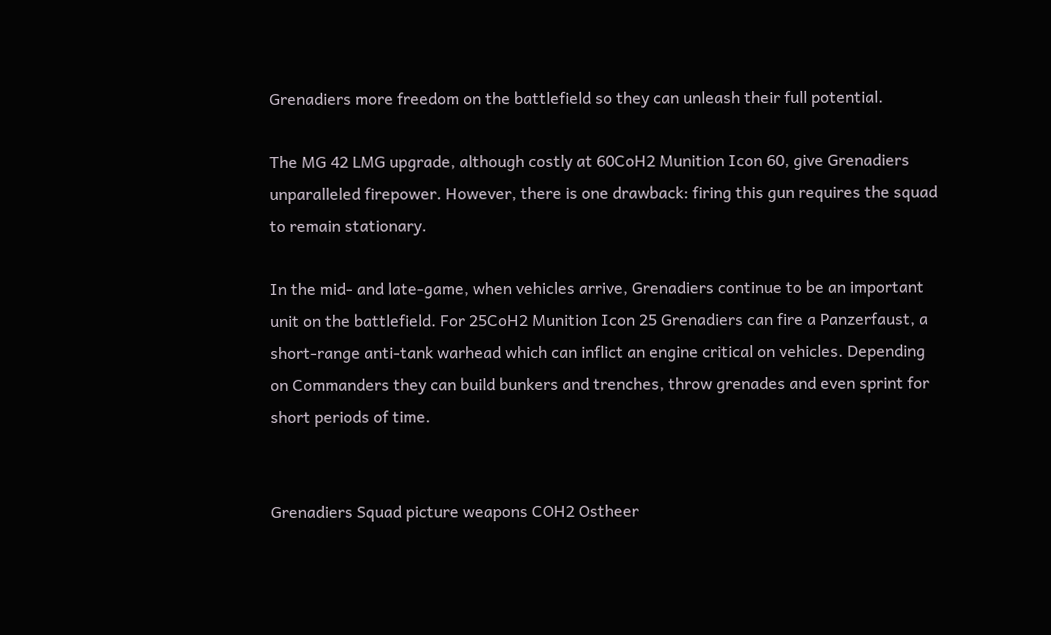Grenadiers more freedom on the battlefield so they can unleash their full potential.

The MG 42 LMG upgrade, although costly at 60CoH2 Munition Icon 60, give Grenadiers unparalleled firepower. However, there is one drawback: firing this gun requires the squad to remain stationary.

In the mid- and late-game, when vehicles arrive, Grenadiers continue to be an important unit on the battlefield. For 25CoH2 Munition Icon 25 Grenadiers can fire a Panzerfaust, a short-range anti-tank warhead which can inflict an engine critical on vehicles. Depending on Commanders they can build bunkers and trenches, throw grenades and even sprint for short periods of time.


Grenadiers Squad picture weapons COH2 Ostheer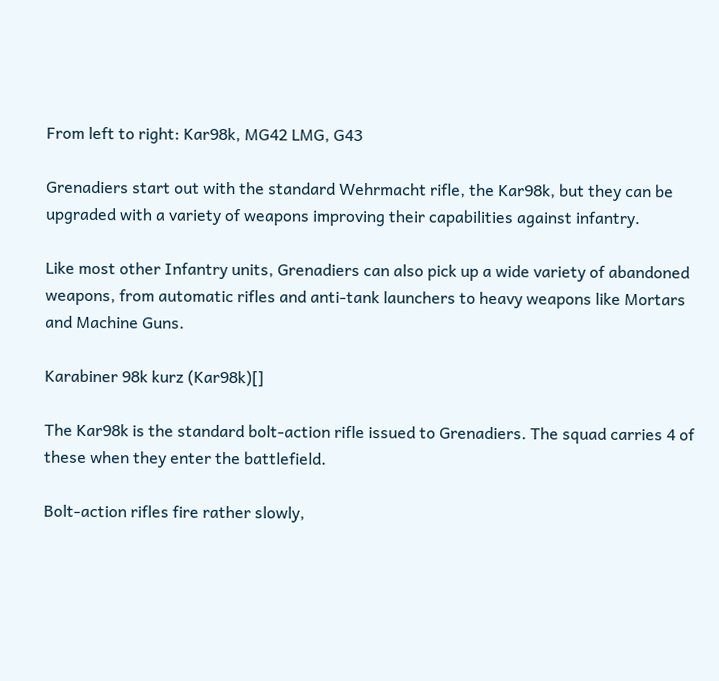From left to right: Kar98k, MG42 LMG, G43

Grenadiers start out with the standard Wehrmacht rifle, the Kar98k, but they can be upgraded with a variety of weapons improving their capabilities against infantry.

Like most other Infantry units, Grenadiers can also pick up a wide variety of abandoned weapons, from automatic rifles and anti-tank launchers to heavy weapons like Mortars and Machine Guns.

Karabiner 98k kurz (Kar98k)[]

The Kar98k is the standard bolt-action rifle issued to Grenadiers. The squad carries 4 of these when they enter the battlefield.

Bolt-action rifles fire rather slowly,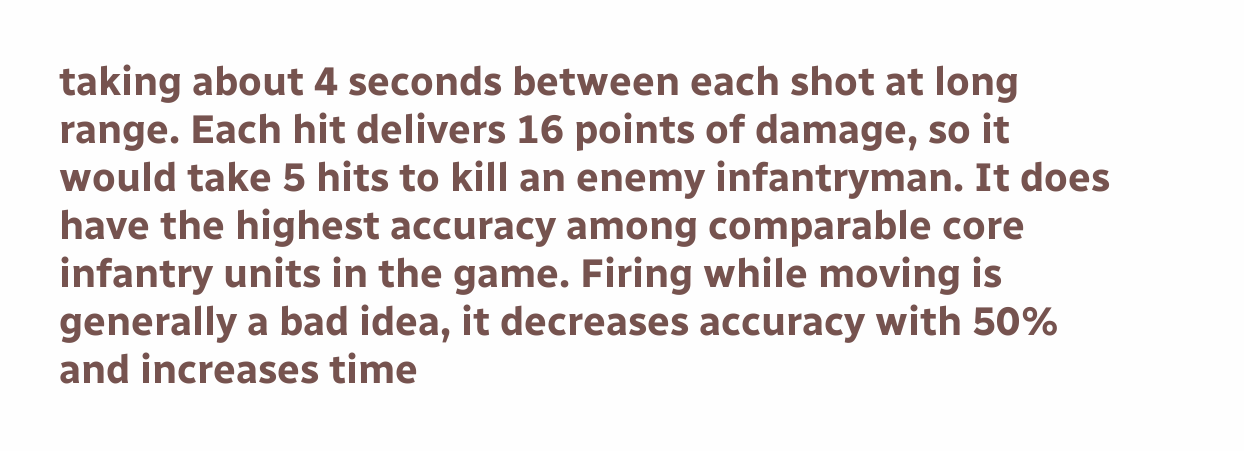taking about 4 seconds between each shot at long range. Each hit delivers 16 points of damage, so it would take 5 hits to kill an enemy infantryman. It does have the highest accuracy among comparable core infantry units in the game. Firing while moving is generally a bad idea, it decreases accuracy with 50% and increases time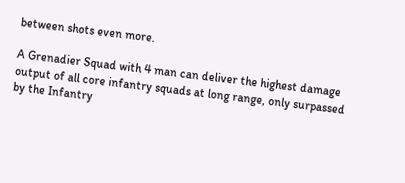between shots even more.

A Grenadier Squad with 4 man can deliver the highest damage output of all core infantry squads at long range, only surpassed by the Infantry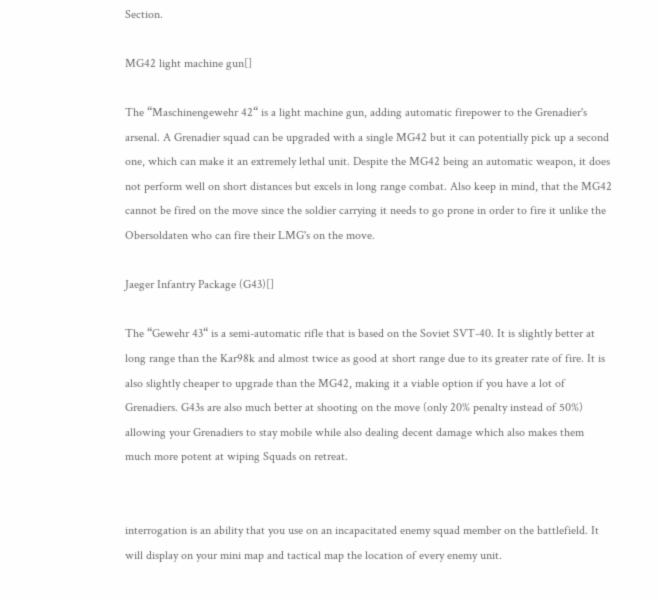Section.

MG42 light machine gun[]

The “Maschinengewehr 42“ is a light machine gun, adding automatic firepower to the Grenadier's arsenal. A Grenadier squad can be upgraded with a single MG42 but it can potentially pick up a second one, which can make it an extremely lethal unit. Despite the MG42 being an automatic weapon, it does not perform well on short distances but excels in long range combat. Also keep in mind, that the MG42 cannot be fired on the move since the soldier carrying it needs to go prone in order to fire it unlike the Obersoldaten who can fire their LMG's on the move.

Jaeger Infantry Package (G43)[]

The “Gewehr 43“ is a semi-automatic rifle that is based on the Soviet SVT-40. It is slightly better at long range than the Kar98k and almost twice as good at short range due to its greater rate of fire. It is also slightly cheaper to upgrade than the MG42, making it a viable option if you have a lot of Grenadiers. G43s are also much better at shooting on the move (only 20% penalty instead of 50%) allowing your Grenadiers to stay mobile while also dealing decent damage which also makes them much more potent at wiping Squads on retreat.


interrogation is an ability that you use on an incapacitated enemy squad member on the battlefield. It will display on your mini map and tactical map the location of every enemy unit.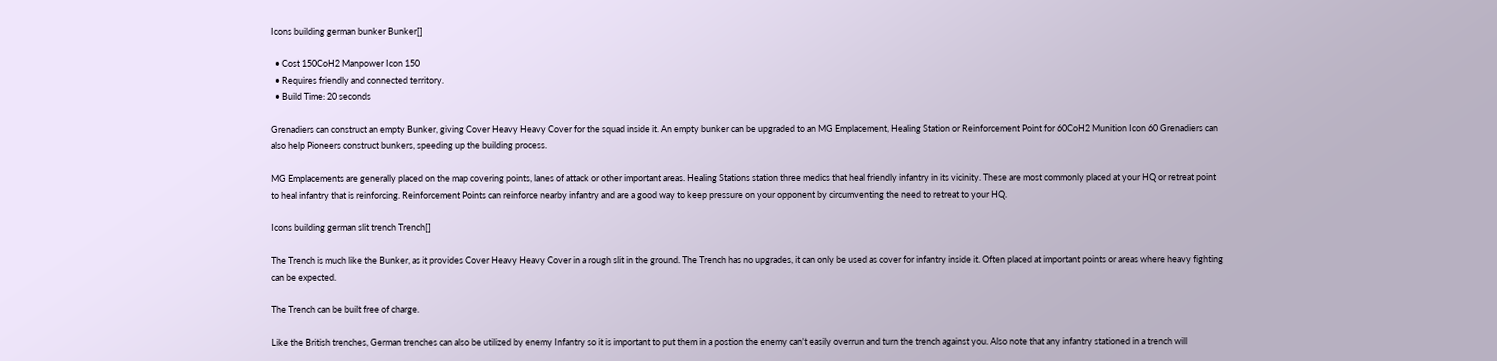Icons building german bunker Bunker[]

  • Cost 150CoH2 Manpower Icon 150
  • Requires friendly and connected territory.
  • Build Time: 20 seconds

Grenadiers can construct an empty Bunker, giving Cover Heavy Heavy Cover for the squad inside it. An empty bunker can be upgraded to an MG Emplacement, Healing Station or Reinforcement Point for 60CoH2 Munition Icon 60 Grenadiers can also help Pioneers construct bunkers, speeding up the building process.

MG Emplacements are generally placed on the map covering points, lanes of attack or other important areas. Healing Stations station three medics that heal friendly infantry in its vicinity. These are most commonly placed at your HQ or retreat point to heal infantry that is reinforcing. Reinforcement Points can reinforce nearby infantry and are a good way to keep pressure on your opponent by circumventing the need to retreat to your HQ.

Icons building german slit trench Trench[]

The Trench is much like the Bunker, as it provides Cover Heavy Heavy Cover in a rough slit in the ground. The Trench has no upgrades, it can only be used as cover for infantry inside it. Often placed at important points or areas where heavy fighting can be expected.

The Trench can be built free of charge.

Like the British trenches, German trenches can also be utilized by enemy Infantry so it is important to put them in a postion the enemy can't easily overrun and turn the trench against you. Also note that any infantry stationed in a trench will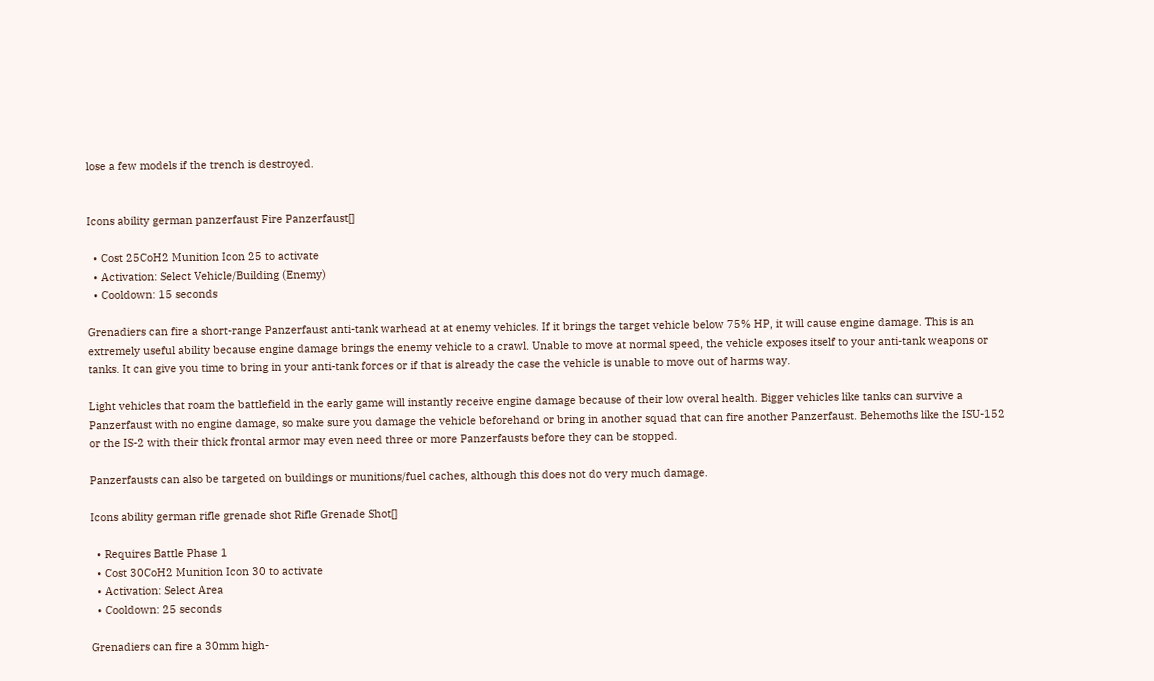lose a few models if the trench is destroyed.


Icons ability german panzerfaust Fire Panzerfaust[]

  • Cost 25CoH2 Munition Icon 25 to activate
  • Activation: Select Vehicle/Building (Enemy)
  • Cooldown: 15 seconds

Grenadiers can fire a short-range Panzerfaust anti-tank warhead at at enemy vehicles. If it brings the target vehicle below 75% HP, it will cause engine damage. This is an extremely useful ability because engine damage brings the enemy vehicle to a crawl. Unable to move at normal speed, the vehicle exposes itself to your anti-tank weapons or tanks. It can give you time to bring in your anti-tank forces or if that is already the case the vehicle is unable to move out of harms way.

Light vehicles that roam the battlefield in the early game will instantly receive engine damage because of their low overal health. Bigger vehicles like tanks can survive a Panzerfaust with no engine damage, so make sure you damage the vehicle beforehand or bring in another squad that can fire another Panzerfaust. Behemoths like the ISU-152 or the IS-2 with their thick frontal armor may even need three or more Panzerfausts before they can be stopped.

Panzerfausts can also be targeted on buildings or munitions/fuel caches, although this does not do very much damage.

Icons ability german rifle grenade shot Rifle Grenade Shot[]

  • Requires Battle Phase 1
  • Cost 30CoH2 Munition Icon 30 to activate
  • Activation: Select Area
  • Cooldown: 25 seconds

Grenadiers can fire a 30mm high-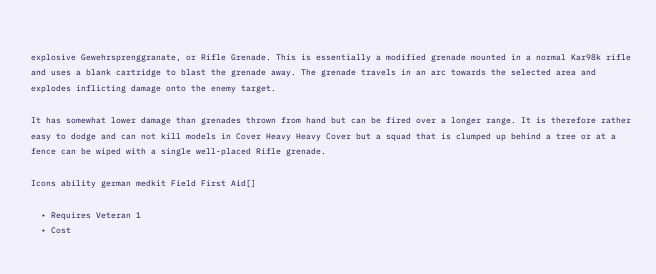explosive Gewehrsprenggranate, or Rifle Grenade. This is essentially a modified grenade mounted in a normal Kar98k rifle and uses a blank cartridge to blast the grenade away. The grenade travels in an arc towards the selected area and explodes inflicting damage onto the enemy target.

It has somewhat lower damage than grenades thrown from hand but can be fired over a longer range. It is therefore rather easy to dodge and can not kill models in Cover Heavy Heavy Cover but a squad that is clumped up behind a tree or at a fence can be wiped with a single well-placed Rifle grenade.

Icons ability german medkit Field First Aid[]

  • Requires Veteran 1
  • Cost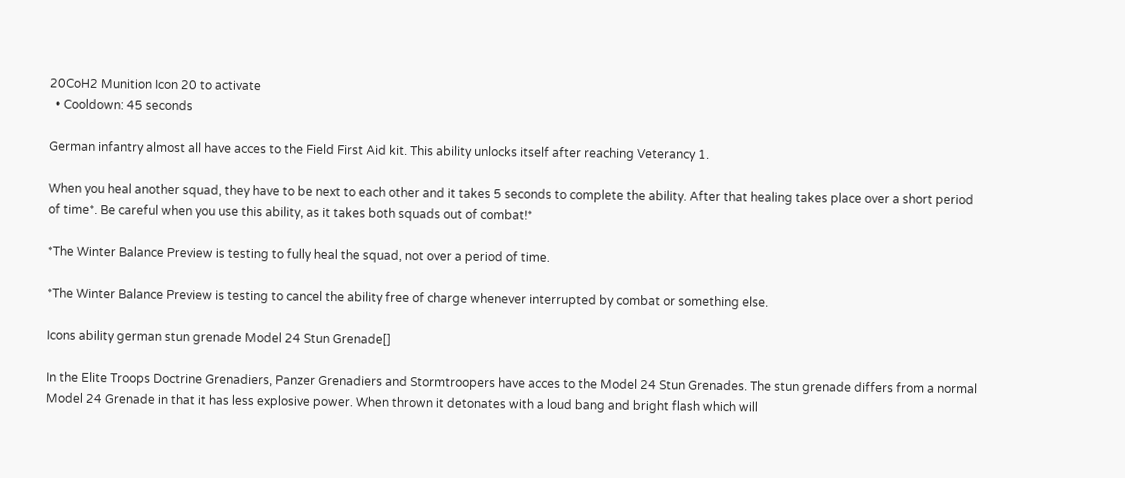20CoH2 Munition Icon 20 to activate
  • Cooldown: 45 seconds

German infantry almost all have acces to the Field First Aid kit. This ability unlocks itself after reaching Veterancy 1.

When you heal another squad, they have to be next to each other and it takes 5 seconds to complete the ability. After that healing takes place over a short period of time*. Be careful when you use this ability, as it takes both squads out of combat!*

*The Winter Balance Preview is testing to fully heal the squad, not over a period of time.

*The Winter Balance Preview is testing to cancel the ability free of charge whenever interrupted by combat or something else.

Icons ability german stun grenade Model 24 Stun Grenade[]

In the Elite Troops Doctrine Grenadiers, Panzer Grenadiers and Stormtroopers have acces to the Model 24 Stun Grenades. The stun grenade differs from a normal Model 24 Grenade in that it has less explosive power. When thrown it detonates with a loud bang and bright flash which will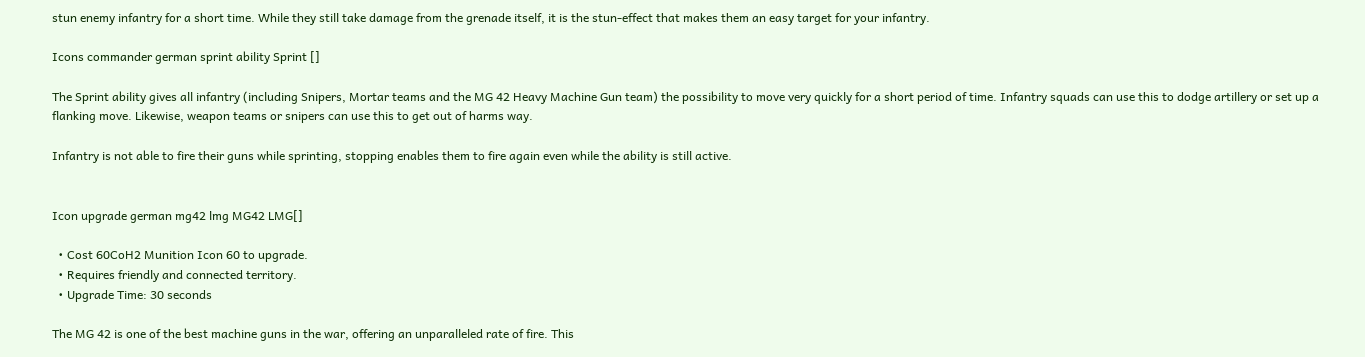stun enemy infantry for a short time. While they still take damage from the grenade itself, it is the stun-effect that makes them an easy target for your infantry.

Icons commander german sprint ability Sprint []

The Sprint ability gives all infantry (including Snipers, Mortar teams and the MG 42 Heavy Machine Gun team) the possibility to move very quickly for a short period of time. Infantry squads can use this to dodge artillery or set up a flanking move. Likewise, weapon teams or snipers can use this to get out of harms way.

Infantry is not able to fire their guns while sprinting, stopping enables them to fire again even while the ability is still active.


Icon upgrade german mg42 lmg MG42 LMG[]

  • Cost 60CoH2 Munition Icon 60 to upgrade.
  • Requires friendly and connected territory.
  • Upgrade Time: 30 seconds

The MG 42 is one of the best machine guns in the war, offering an unparalleled rate of fire. This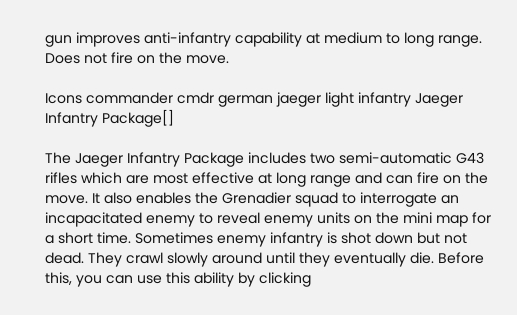gun improves anti-infantry capability at medium to long range. Does not fire on the move.

Icons commander cmdr german jaeger light infantry Jaeger Infantry Package[]

The Jaeger Infantry Package includes two semi-automatic G43 rifles which are most effective at long range and can fire on the move. It also enables the Grenadier squad to interrogate an incapacitated enemy to reveal enemy units on the mini map for a short time. Sometimes enemy infantry is shot down but not dead. They crawl slowly around until they eventually die. Before this, you can use this ability by clicking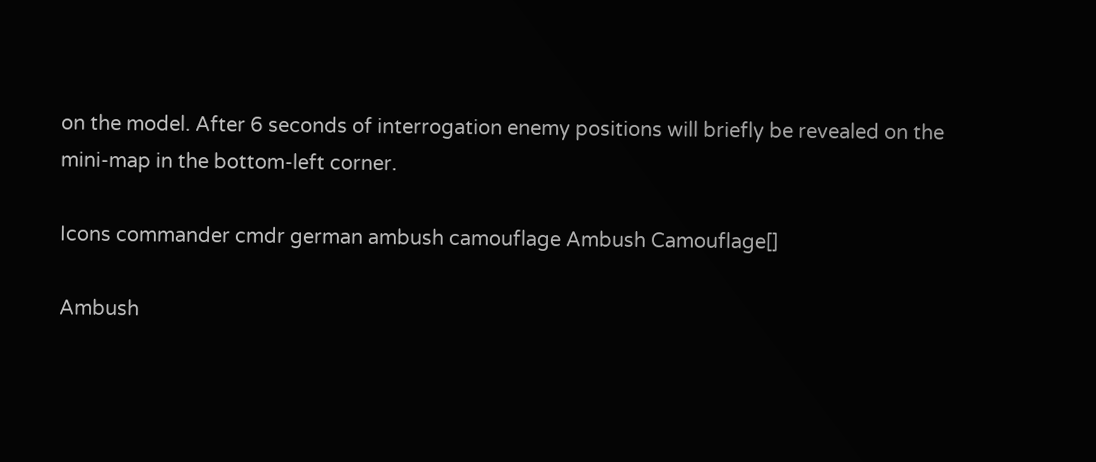on the model. After 6 seconds of interrogation enemy positions will briefly be revealed on the mini-map in the bottom-left corner.

Icons commander cmdr german ambush camouflage Ambush Camouflage[]

Ambush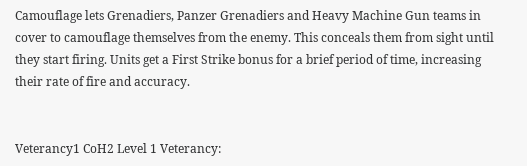Camouflage lets Grenadiers, Panzer Grenadiers and Heavy Machine Gun teams in cover to camouflage themselves from the enemy. This conceals them from sight until they start firing. Units get a First Strike bonus for a brief period of time, increasing their rate of fire and accuracy.


Veterancy1 CoH2 Level 1 Veterancy: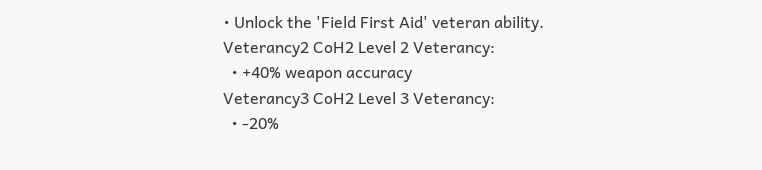• Unlock the 'Field First Aid' veteran ability.
Veterancy2 CoH2 Level 2 Veterancy:
  • +40% weapon accuracy
Veterancy3 CoH2 Level 3 Veterancy:
  • -20%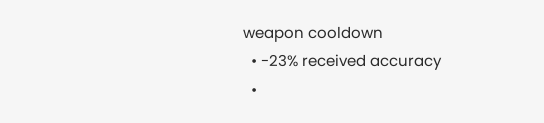weapon cooldown
  • -23% received accuracy
  •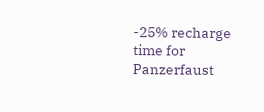-25% recharge time for Panzerfaust